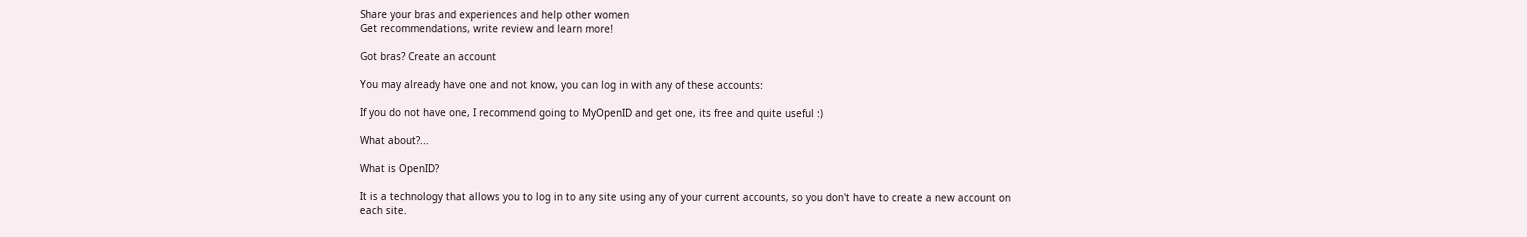Share your bras and experiences and help other women
Get recommendations, write review and learn more!

Got bras? Create an account

You may already have one and not know, you can log in with any of these accounts:

If you do not have one, I recommend going to MyOpenID and get one, its free and quite useful :)

What about?...

What is OpenID?

It is a technology that allows you to log in to any site using any of your current accounts, so you don't have to create a new account on each site.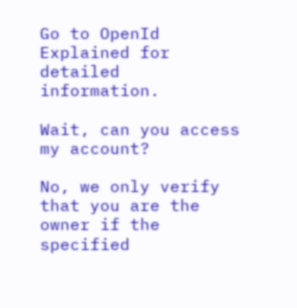Go to OpenId Explained for detailed information.

Wait, can you access my account?

No, we only verify that you are the owner if the specified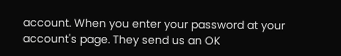account. When you enter your password at your account's page. They send us an OK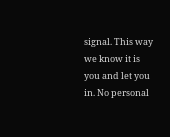signal. This way we know it is you and let you in. No personal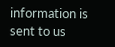information is sent to us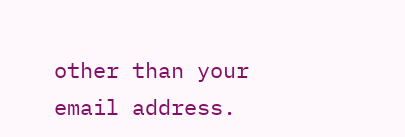other than your email address.